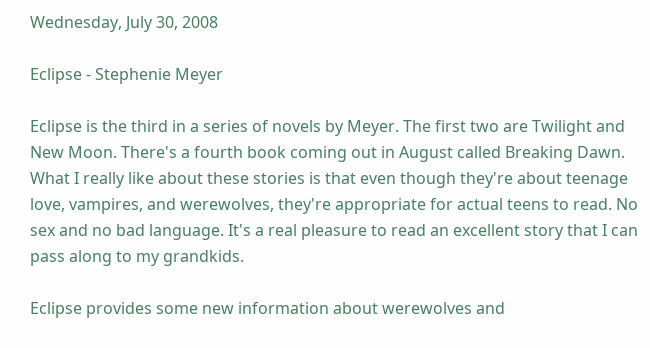Wednesday, July 30, 2008

Eclipse - Stephenie Meyer

Eclipse is the third in a series of novels by Meyer. The first two are Twilight and New Moon. There's a fourth book coming out in August called Breaking Dawn. What I really like about these stories is that even though they're about teenage love, vampires, and werewolves, they're appropriate for actual teens to read. No sex and no bad language. It's a real pleasure to read an excellent story that I can pass along to my grandkids.

Eclipse provides some new information about werewolves and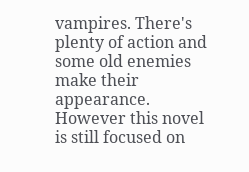vampires. There's plenty of action and some old enemies make their appearance. However this novel is still focused on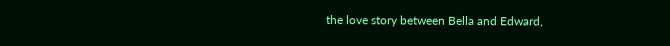the love story between Bella and Edward,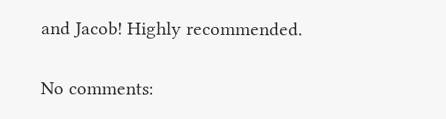and Jacob! Highly recommended.

No comments: